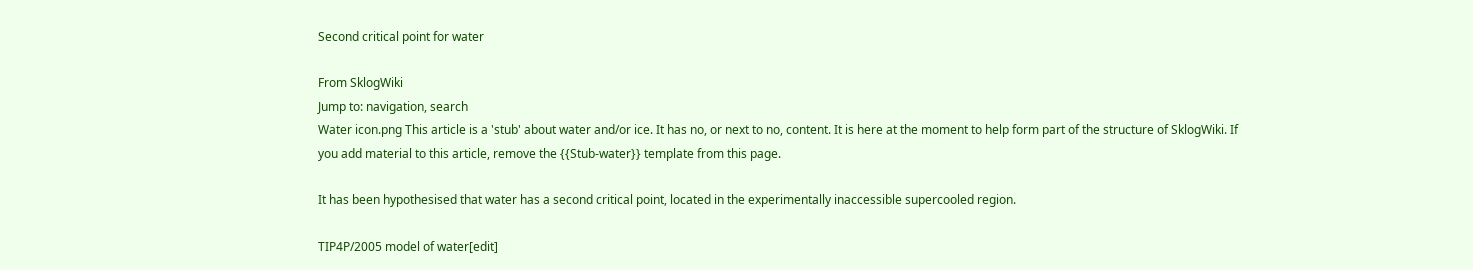Second critical point for water

From SklogWiki
Jump to: navigation, search
Water icon.png This article is a 'stub' about water and/or ice. It has no, or next to no, content. It is here at the moment to help form part of the structure of SklogWiki. If you add material to this article, remove the {{Stub-water}} template from this page.

It has been hypothesised that water has a second critical point, located in the experimentally inaccessible supercooled region.

TIP4P/2005 model of water[edit]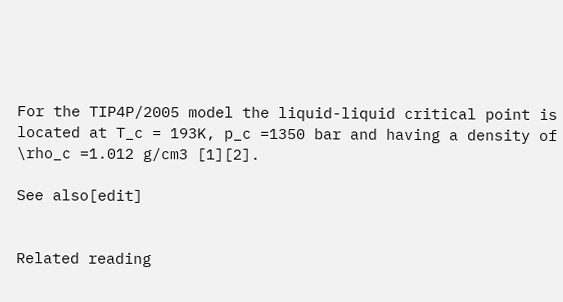For the TIP4P/2005 model the liquid-liquid critical point is located at T_c = 193K, p_c =1350 bar and having a density of \rho_c =1.012 g/cm3 [1][2].

See also[edit]


Related reading